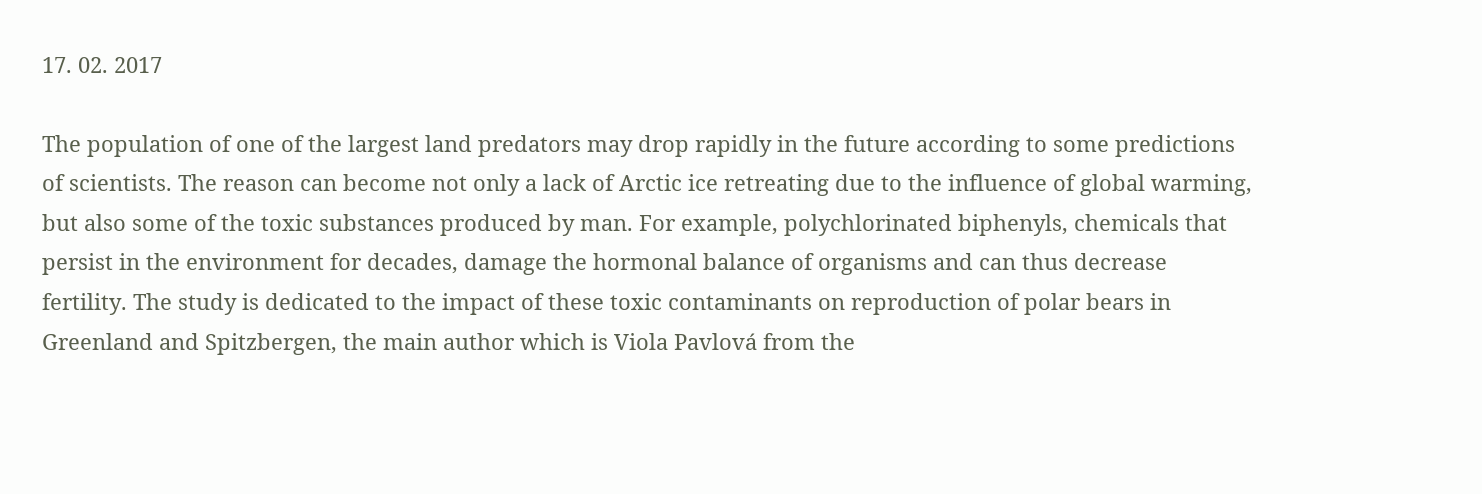17. 02. 2017

The population of one of the largest land predators may drop rapidly in the future according to some predictions of scientists. The reason can become not only a lack of Arctic ice retreating due to the influence of global warming, but also some of the toxic substances produced by man. For example, polychlorinated biphenyls, chemicals that persist in the environment for decades, damage the hormonal balance of organisms and can thus decrease fertility. The study is dedicated to the impact of these toxic contaminants on reproduction of polar bears in Greenland and Spitzbergen, the main author which is Viola Pavlová from the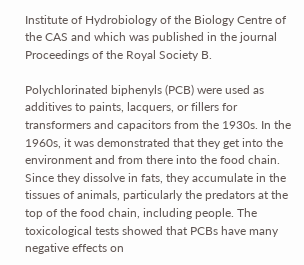Institute of Hydrobiology of the Biology Centre of the CAS and which was published in the journal Proceedings of the Royal Society B.

Polychlorinated biphenyls (PCB) were used as additives to paints, lacquers, or fillers for transformers and capacitors from the 1930s. In the 1960s, it was demonstrated that they get into the environment and from there into the food chain. Since they dissolve in fats, they accumulate in the tissues of animals, particularly the predators at the top of the food chain, including people. The toxicological tests showed that PCBs have many negative effects on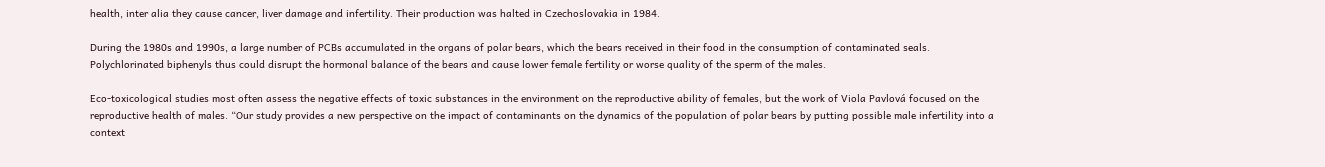health, inter alia they cause cancer, liver damage and infertility. Their production was halted in Czechoslovakia in 1984.

During the 1980s and 1990s, a large number of PCBs accumulated in the organs of polar bears, which the bears received in their food in the consumption of contaminated seals. Polychlorinated biphenyls thus could disrupt the hormonal balance of the bears and cause lower female fertility or worse quality of the sperm of the males.

Eco-toxicological studies most often assess the negative effects of toxic substances in the environment on the reproductive ability of females, but the work of Viola Pavlová focused on the reproductive health of males. “Our study provides a new perspective on the impact of contaminants on the dynamics of the population of polar bears by putting possible male infertility into a context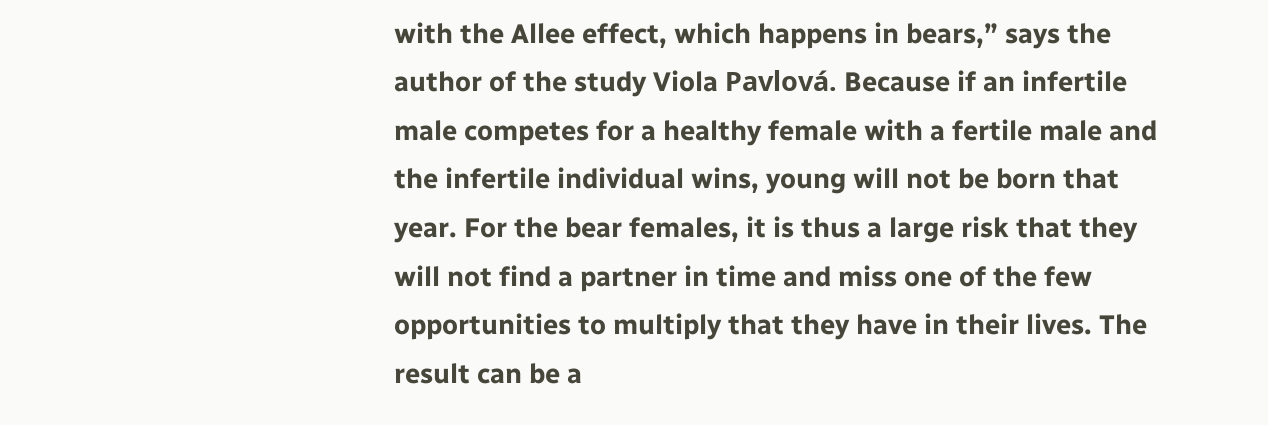with the Allee effect, which happens in bears,” says the author of the study Viola Pavlová. Because if an infertile male competes for a healthy female with a fertile male and the infertile individual wins, young will not be born that year. For the bear females, it is thus a large risk that they will not find a partner in time and miss one of the few opportunities to multiply that they have in their lives. The result can be a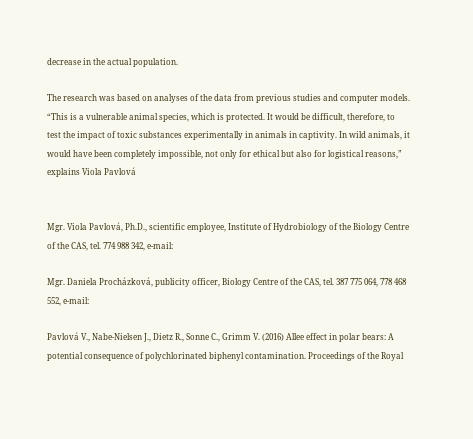decrease in the actual population.

The research was based on analyses of the data from previous studies and computer models. “This is a vulnerable animal species, which is protected. It would be difficult, therefore, to test the impact of toxic substances experimentally in animals in captivity. In wild animals, it would have been completely impossible, not only for ethical but also for logistical reasons,” explains Viola Pavlová


Mgr. Viola Pavlová, Ph.D., scientific employee, Institute of Hydrobiology of the Biology Centre of the CAS, tel. 774 988 342, e-mail:

Mgr. Daniela Procházková, publicity officer, Biology Centre of the CAS, tel. 387 775 064, 778 468 552, e-mail:

Pavlová V., Nabe-Nielsen J., Dietz R., Sonne C., Grimm V. (2016) Allee effect in polar bears: A potential consequence of polychlorinated biphenyl contamination. Proceedings of the Royal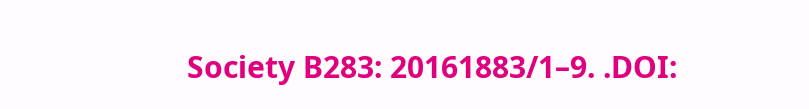Society B283: 20161883/1–9. .DOI: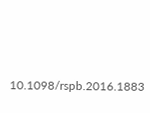10.1098/rspb.2016.1883